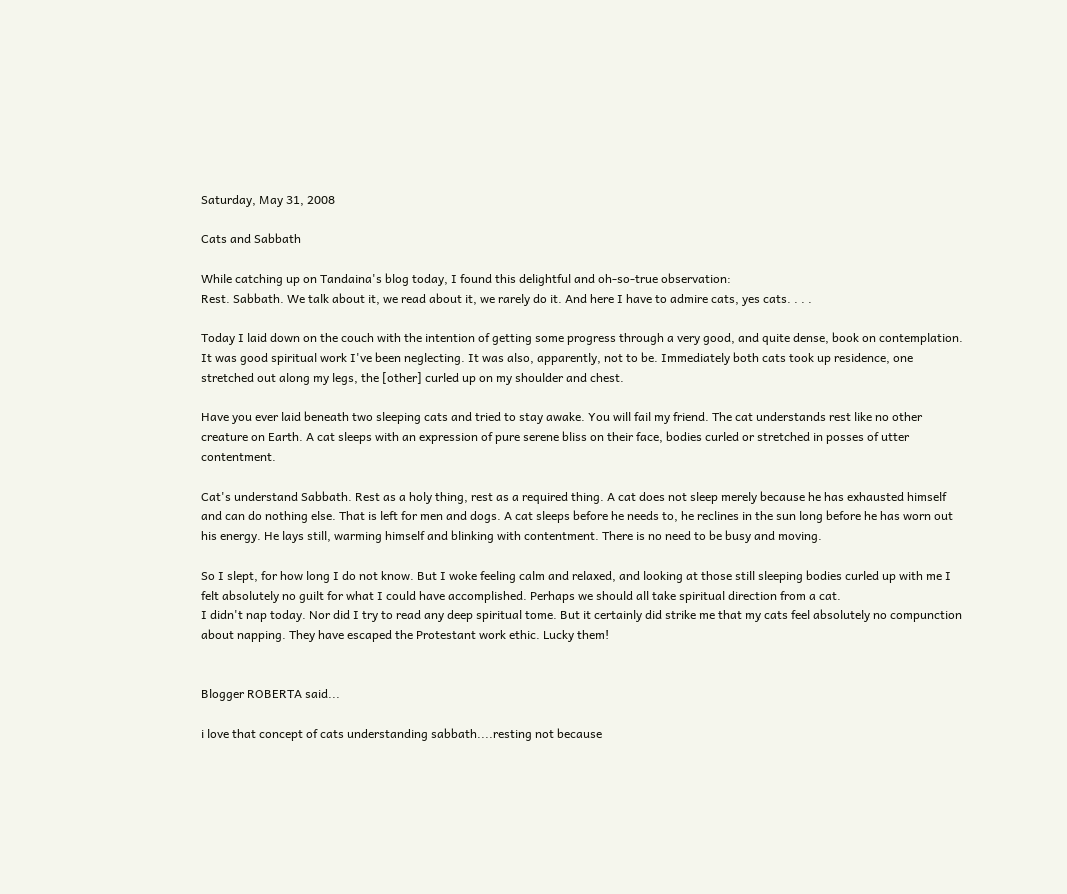Saturday, May 31, 2008

Cats and Sabbath

While catching up on Tandaina's blog today, I found this delightful and oh-so-true observation:
Rest. Sabbath. We talk about it, we read about it, we rarely do it. And here I have to admire cats, yes cats. . . .

Today I laid down on the couch with the intention of getting some progress through a very good, and quite dense, book on contemplation. It was good spiritual work I've been neglecting. It was also, apparently, not to be. Immediately both cats took up residence, one stretched out along my legs, the [other] curled up on my shoulder and chest.

Have you ever laid beneath two sleeping cats and tried to stay awake. You will fail my friend. The cat understands rest like no other creature on Earth. A cat sleeps with an expression of pure serene bliss on their face, bodies curled or stretched in posses of utter contentment.

Cat's understand Sabbath. Rest as a holy thing, rest as a required thing. A cat does not sleep merely because he has exhausted himself and can do nothing else. That is left for men and dogs. A cat sleeps before he needs to, he reclines in the sun long before he has worn out his energy. He lays still, warming himself and blinking with contentment. There is no need to be busy and moving.

So I slept, for how long I do not know. But I woke feeling calm and relaxed, and looking at those still sleeping bodies curled up with me I felt absolutely no guilt for what I could have accomplished. Perhaps we should all take spiritual direction from a cat.
I didn't nap today. Nor did I try to read any deep spiritual tome. But it certainly did strike me that my cats feel absolutely no compunction about napping. They have escaped the Protestant work ethic. Lucky them!


Blogger ROBERTA said...

i love that concept of cats understanding sabbath....resting not because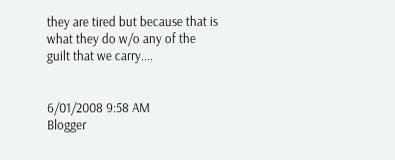they are tired but because that is what they do w/o any of the guilt that we carry....


6/01/2008 9:58 AM
Blogger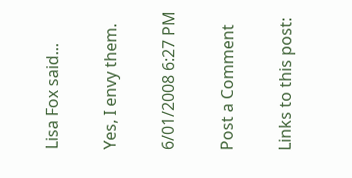Lisa Fox said...

Yes, I envy them.

6/01/2008 6:27 PM

Post a Comment

Links to this post: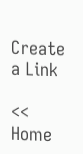Create a Link

<< Home